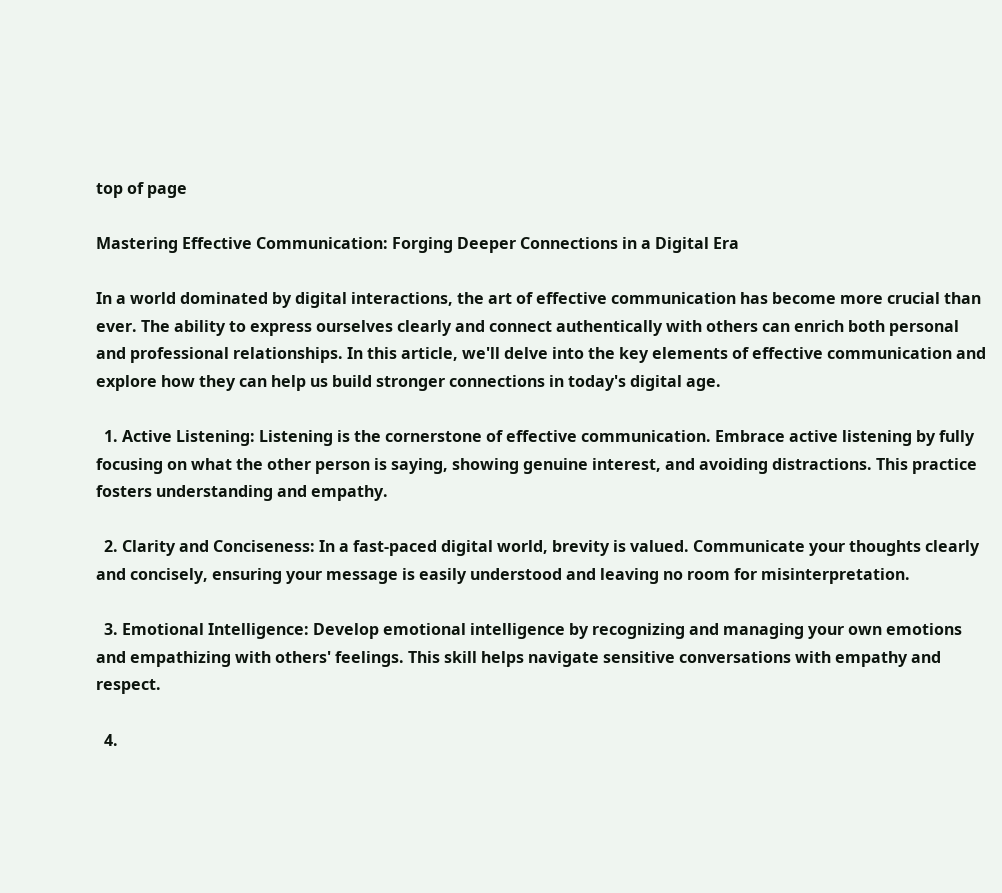top of page

Mastering Effective Communication: Forging Deeper Connections in a Digital Era

In a world dominated by digital interactions, the art of effective communication has become more crucial than ever. The ability to express ourselves clearly and connect authentically with others can enrich both personal and professional relationships. In this article, we'll delve into the key elements of effective communication and explore how they can help us build stronger connections in today's digital age.

  1. Active Listening: Listening is the cornerstone of effective communication. Embrace active listening by fully focusing on what the other person is saying, showing genuine interest, and avoiding distractions. This practice fosters understanding and empathy.

  2. Clarity and Conciseness: In a fast-paced digital world, brevity is valued. Communicate your thoughts clearly and concisely, ensuring your message is easily understood and leaving no room for misinterpretation.

  3. Emotional Intelligence: Develop emotional intelligence by recognizing and managing your own emotions and empathizing with others' feelings. This skill helps navigate sensitive conversations with empathy and respect.

  4.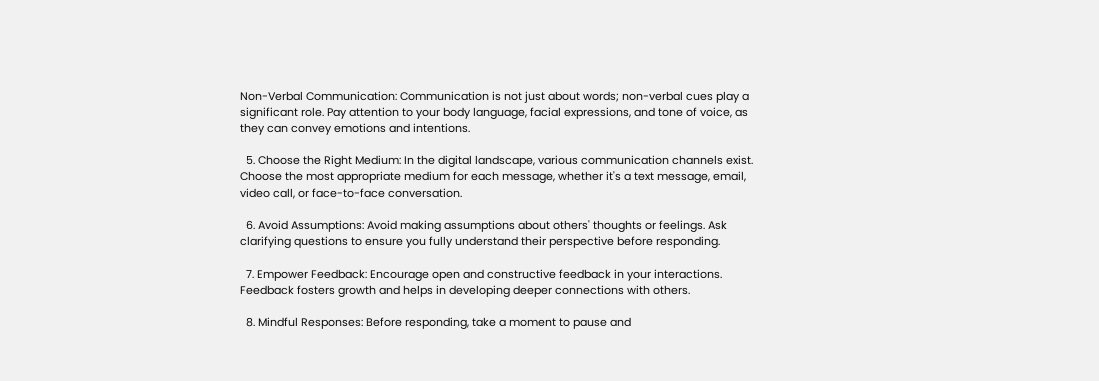Non-Verbal Communication: Communication is not just about words; non-verbal cues play a significant role. Pay attention to your body language, facial expressions, and tone of voice, as they can convey emotions and intentions.

  5. Choose the Right Medium: In the digital landscape, various communication channels exist. Choose the most appropriate medium for each message, whether it's a text message, email, video call, or face-to-face conversation.

  6. Avoid Assumptions: Avoid making assumptions about others' thoughts or feelings. Ask clarifying questions to ensure you fully understand their perspective before responding.

  7. Empower Feedback: Encourage open and constructive feedback in your interactions. Feedback fosters growth and helps in developing deeper connections with others.

  8. Mindful Responses: Before responding, take a moment to pause and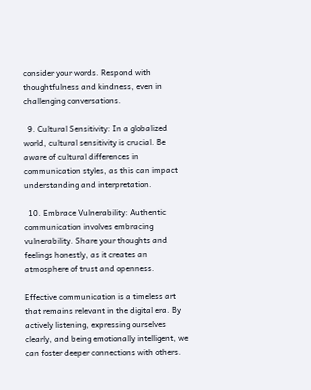consider your words. Respond with thoughtfulness and kindness, even in challenging conversations.

  9. Cultural Sensitivity: In a globalized world, cultural sensitivity is crucial. Be aware of cultural differences in communication styles, as this can impact understanding and interpretation.

  10. Embrace Vulnerability: Authentic communication involves embracing vulnerability. Share your thoughts and feelings honestly, as it creates an atmosphere of trust and openness.

Effective communication is a timeless art that remains relevant in the digital era. By actively listening, expressing ourselves clearly, and being emotionally intelligent, we can foster deeper connections with others.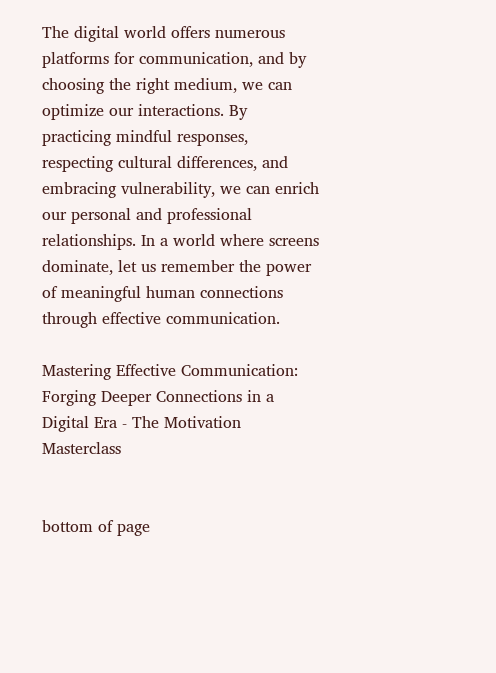The digital world offers numerous platforms for communication, and by choosing the right medium, we can optimize our interactions. By practicing mindful responses, respecting cultural differences, and embracing vulnerability, we can enrich our personal and professional relationships. In a world where screens dominate, let us remember the power of meaningful human connections through effective communication.

Mastering Effective Communication: Forging Deeper Connections in a Digital Era - The Motivation Masterclass


bottom of page